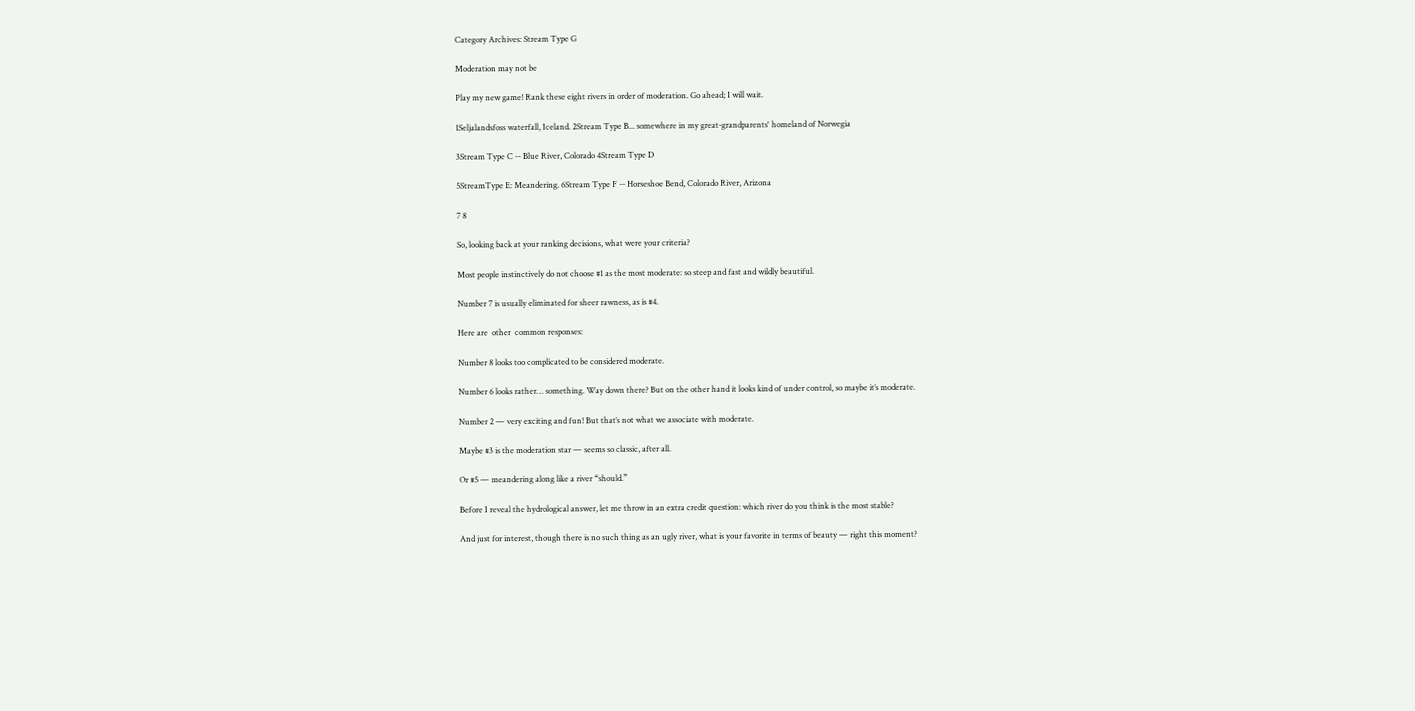Category Archives: Stream Type G

Moderation may not be

Play my new game! Rank these eight rivers in order of moderation. Go ahead; I will wait.

1Seljalandsfoss waterfall, Iceland. 2Stream Type B... somewhere in my great-grandparents' homeland of Norwegia

3Stream Type C -- Blue River, Colorado 4Stream Type D

5StreamType E: Meandering. 6Stream Type F -- Horseshoe Bend, Colorado River, Arizona

7 8

So, looking back at your ranking decisions, what were your criteria?

Most people instinctively do not choose #1 as the most moderate: so steep and fast and wildly beautiful.

Number 7 is usually eliminated for sheer rawness, as is #4.

Here are  other  common responses:

Number 8 looks too complicated to be considered moderate.

Number 6 looks rather… something. Way down there? But on the other hand it looks kind of under control, so maybe it’s moderate.

Number 2 — very exciting and fun! But that’s not what we associate with moderate.

Maybe #3 is the moderation star — seems so classic, after all.

Or #5 — meandering along like a river “should.”

Before I reveal the hydrological answer, let me throw in an extra credit question: which river do you think is the most stable?

And just for interest, though there is no such thing as an ugly river, what is your favorite in terms of beauty — right this moment?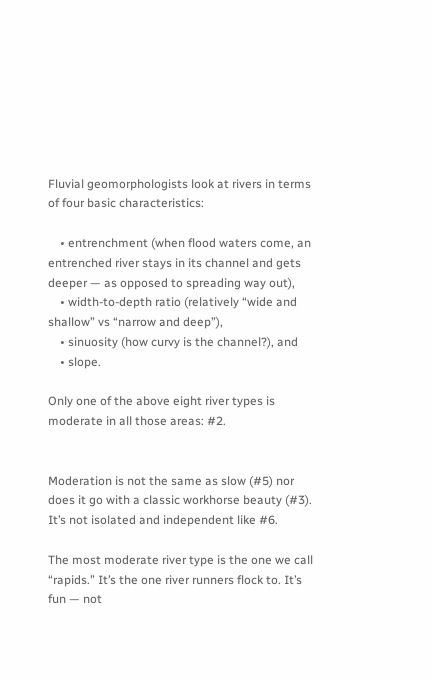Fluvial geomorphologists look at rivers in terms of four basic characteristics:

    • entrenchment (when flood waters come, an entrenched river stays in its channel and gets deeper — as opposed to spreading way out),
    • width-to-depth ratio (relatively “wide and shallow” vs “narrow and deep”),
    • sinuosity (how curvy is the channel?), and
    • slope.

Only one of the above eight river types is moderate in all those areas: #2.


Moderation is not the same as slow (#5) nor does it go with a classic workhorse beauty (#3). It’s not isolated and independent like #6.

The most moderate river type is the one we call “rapids.” It’s the one river runners flock to. It’s fun — not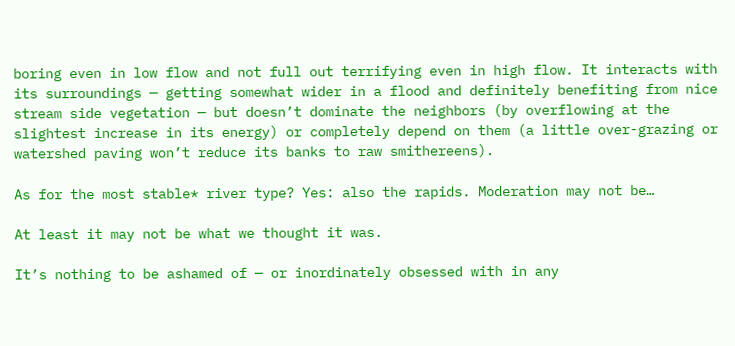boring even in low flow and not full out terrifying even in high flow. It interacts with its surroundings — getting somewhat wider in a flood and definitely benefiting from nice stream side vegetation — but doesn’t dominate the neighbors (by overflowing at the slightest increase in its energy) or completely depend on them (a little over-grazing or watershed paving won’t reduce its banks to raw smithereens).

As for the most stable* river type? Yes: also the rapids. Moderation may not be…

At least it may not be what we thought it was.

It’s nothing to be ashamed of — or inordinately obsessed with in any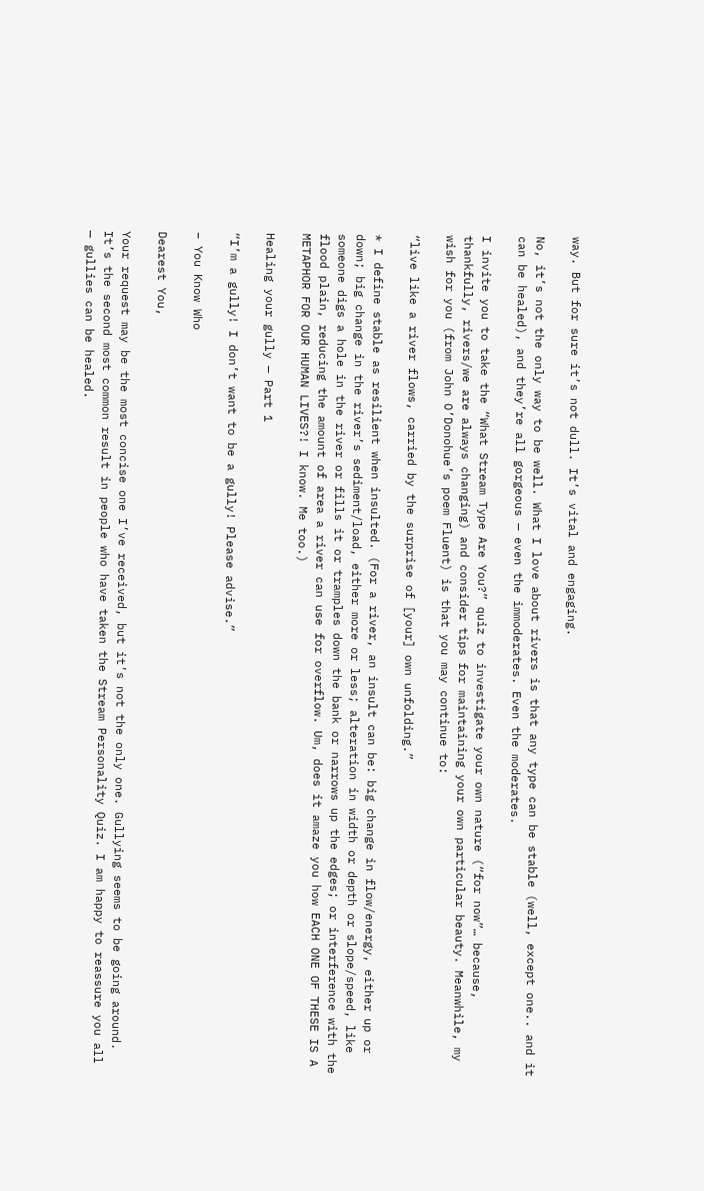way. But for sure it’s not dull. It’s vital and engaging.

No, it’s not the only way to be well. What I love about rivers is that any type can be stable (well, except one.. and it can be healed), and they’re all gorgeous — even the immoderates. Even the moderates.

I invite you to take the “What Stream Type Are You?” quiz to investigate your own nature (“for now”… because, thankfully, rivers/we are always changing) and consider tips for maintaining your own particular beauty. Meanwhile, my wish for you (from John O’Donohue’s poem Fluent) is that you may continue to:

“live like a river flows, carried by the surprise of [your] own unfolding.”

* I define stable as resilient when insulted. (For a river, an insult can be: big change in flow/energy, either up or down; big change in the river’s sediment/load, either more or less; alteration in width or depth or slope/speed, like someone digs a hole in the river or fills it or tramples down the bank or narrows up the edges; or interference with the flood plain, reducing the amount of area a river can use for overflow. Um, does it amaze you how EACH ONE OF THESE IS A METAPHOR FOR OUR HUMAN LIVES?! I know. Me too.)

Healing your gully — Part 1

“I’m a gully! I don’t want to be a gully! Please advise.”

– You Know Who

Dearest You,

Your request may be the most concise one I’ve received, but it’s not the only one. Gullying seems to be going around. It’s the second most common result in people who have taken the Stream Personality Quiz. I am happy to reassure you all — gullies can be healed.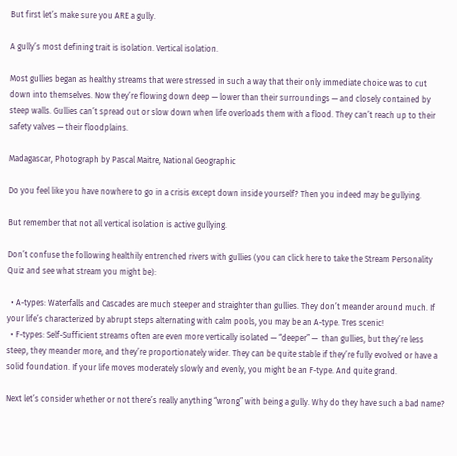But first let’s make sure you ARE a gully.

A gully’s most defining trait is isolation. Vertical isolation.

Most gullies began as healthy streams that were stressed in such a way that their only immediate choice was to cut down into themselves. Now they’re flowing down deep — lower than their surroundings — and closely contained by steep walls. Gullies can’t spread out or slow down when life overloads them with a flood. They can’t reach up to their safety valves — their floodplains.

Madagascar, Photograph by Pascal Maitre, National Geographic

Do you feel like you have nowhere to go in a crisis except down inside yourself? Then you indeed may be gullying.

But remember that not all vertical isolation is active gullying.

Don’t confuse the following healthily entrenched rivers with gullies (you can click here to take the Stream Personality Quiz and see what stream you might be):

  • A-types: Waterfalls and Cascades are much steeper and straighter than gullies. They don’t meander around much. If your life’s characterized by abrupt steps alternating with calm pools, you may be an A-type. Tres scenic!
  • F-types: Self-Sufficient streams often are even more vertically isolated — “deeper” —  than gullies, but they’re less steep, they meander more, and they’re proportionately wider. They can be quite stable if they’re fully evolved or have a solid foundation. If your life moves moderately slowly and evenly, you might be an F-type. And quite grand.

Next let’s consider whether or not there’s really anything “wrong” with being a gully. Why do they have such a bad name?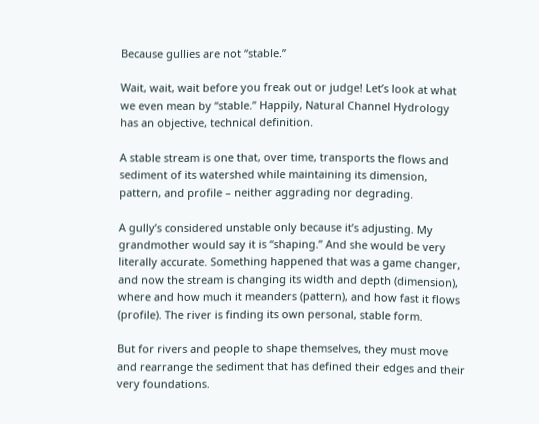Because gullies are not “stable.”

Wait, wait, wait before you freak out or judge! Let’s look at what we even mean by “stable.” Happily, Natural Channel Hydrology has an objective, technical definition.

A stable stream is one that, over time, transports the flows and sediment of its watershed while maintaining its dimension, pattern, and profile – neither aggrading nor degrading.

A gully’s considered unstable only because it’s adjusting. My grandmother would say it is “shaping.” And she would be very literally accurate. Something happened that was a game changer, and now the stream is changing its width and depth (dimension), where and how much it meanders (pattern), and how fast it flows (profile). The river is finding its own personal, stable form.

But for rivers and people to shape themselves, they must move and rearrange the sediment that has defined their edges and their very foundations.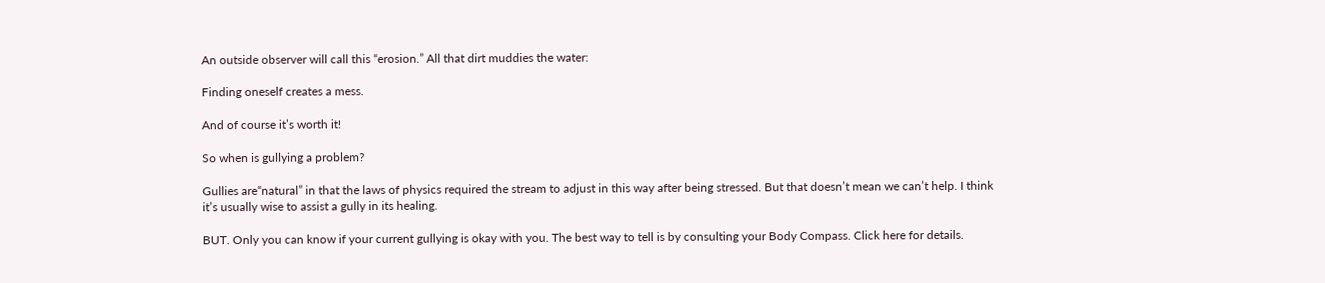An outside observer will call this “erosion.” All that dirt muddies the water:

Finding oneself creates a mess.

And of course it’s worth it!

So when is gullying a problem?

Gullies are“natural” in that the laws of physics required the stream to adjust in this way after being stressed. But that doesn’t mean we can’t help. I think it’s usually wise to assist a gully in its healing.

BUT. Only you can know if your current gullying is okay with you. The best way to tell is by consulting your Body Compass. Click here for details.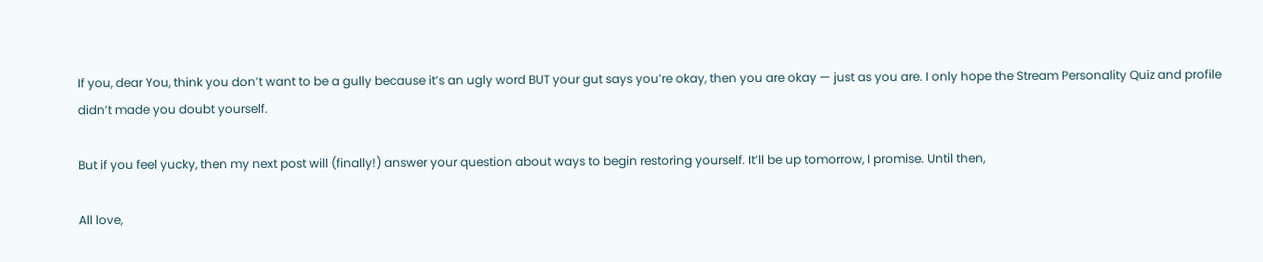If you, dear You, think you don’t want to be a gully because it’s an ugly word BUT your gut says you’re okay, then you are okay — just as you are. I only hope the Stream Personality Quiz and profile didn’t made you doubt yourself.

But if you feel yucky, then my next post will (finally!) answer your question about ways to begin restoring yourself. It’ll be up tomorrow, I promise. Until then,

All love,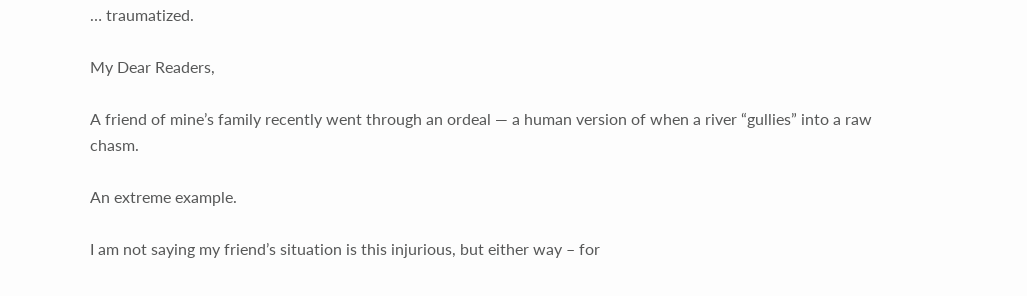… traumatized.

My Dear Readers,

A friend of mine’s family recently went through an ordeal — a human version of when a river “gullies” into a raw chasm.

An extreme example.

I am not saying my friend’s situation is this injurious, but either way – for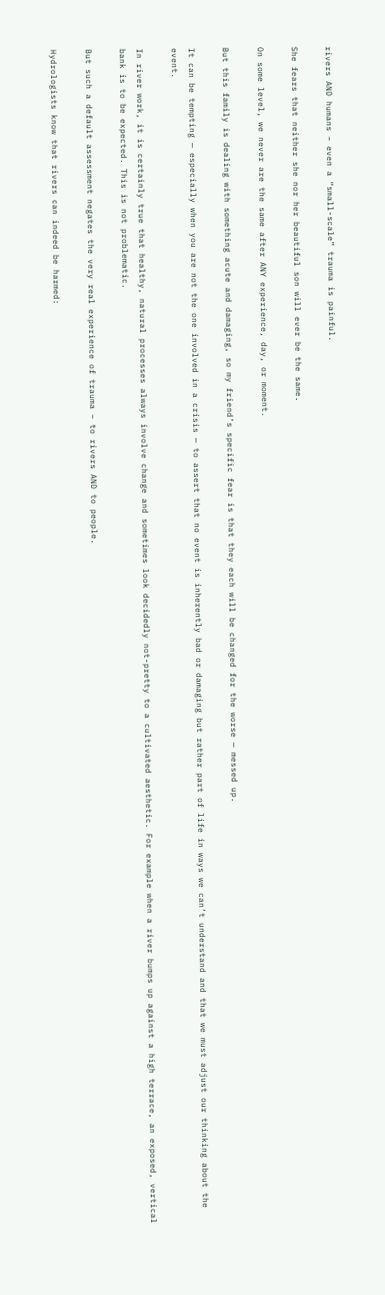rivers AND humans – even a “small-scale” trauma is painful.

She fears that neither she nor her beautiful son will ever be the same.

On some level, we never are the same after ANY experience, day, or moment.

But this family is dealing with something acute and damaging, so my friend’s specific fear is that they each will be changed for the worse — messed up.

It can be tempting — especially when you are not the one involved in a crisis — to assert that no event is inherently bad or damaging but rather part of life in ways we can’t understand and that we must adjust our thinking about the event.

In river work, it is certainly true that healthy, natural processes always involve change and sometimes look decidedly not-pretty to a cultivated aesthetic. For example when a river bumps up against a high terrace, an exposed, vertical bank is to be expected. This is not problematic.

But such a default assessment negates the very real experience of trauma – to rivers AND to people.

Hydrologists know that rivers can indeed be harmed: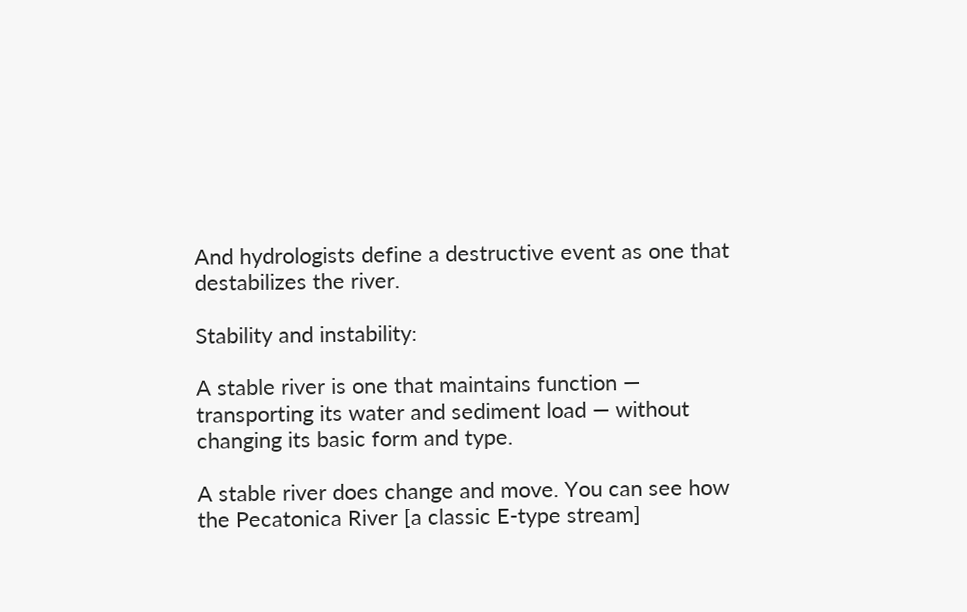And hydrologists define a destructive event as one that destabilizes the river.

Stability and instability:

A stable river is one that maintains function — transporting its water and sediment load — without changing its basic form and type.

A stable river does change and move. You can see how the Pecatonica River [a classic E-type stream]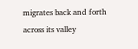migrates back and forth across its valley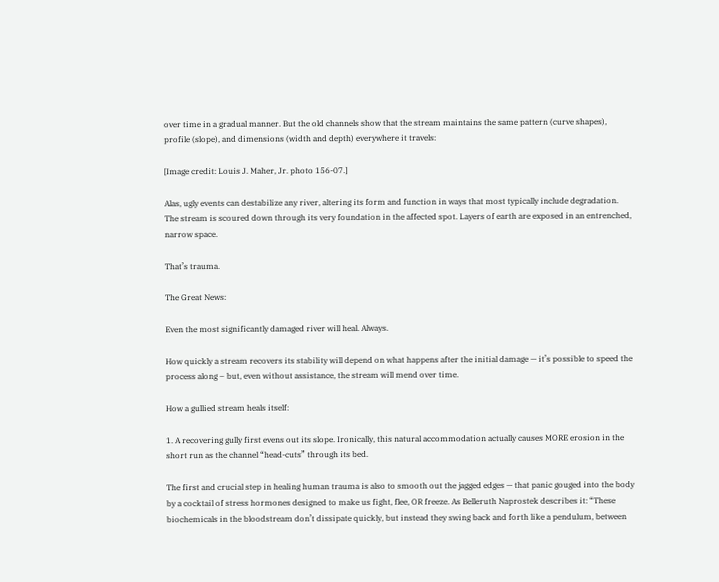over time in a gradual manner. But the old channels show that the stream maintains the same pattern (curve shapes), profile (slope), and dimensions (width and depth) everywhere it travels:

[Image credit: Louis J. Maher, Jr. photo 156-07.]

Alas, ugly events can destabilize any river, altering its form and function in ways that most typically include degradation. The stream is scoured down through its very foundation in the affected spot. Layers of earth are exposed in an entrenched, narrow space.

That’s trauma.

The Great News:

Even the most significantly damaged river will heal. Always.

How quickly a stream recovers its stability will depend on what happens after the initial damage — it’s possible to speed the process along – but, even without assistance, the stream will mend over time.

How a gullied stream heals itself:

1. A recovering gully first evens out its slope. Ironically, this natural accommodation actually causes MORE erosion in the short run as the channel “head-cuts” through its bed.

The first and crucial step in healing human trauma is also to smooth out the jagged edges — that panic gouged into the body by a cocktail of stress hormones designed to make us fight, flee, OR freeze. As Belleruth Naprostek describes it: “These biochemicals in the bloodstream don’t dissipate quickly, but instead they swing back and forth like a pendulum, between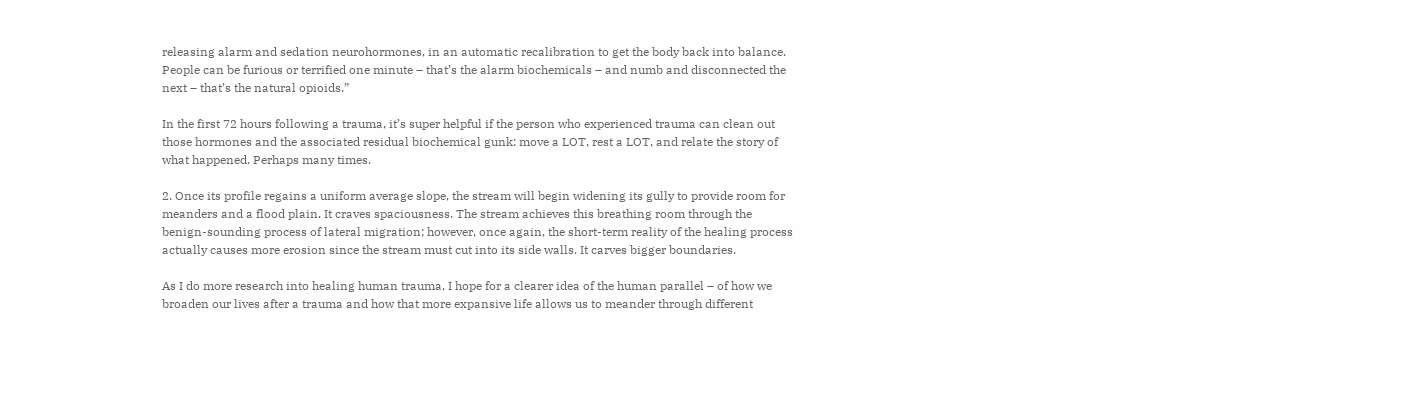releasing alarm and sedation neurohormones, in an automatic recalibration to get the body back into balance. People can be furious or terrified one minute – that’s the alarm biochemicals – and numb and disconnected the next – that’s the natural opioids.”

In the first 72 hours following a trauma, it’s super helpful if the person who experienced trauma can clean out those hormones and the associated residual biochemical gunk: move a LOT, rest a LOT, and relate the story of what happened. Perhaps many times.

2. Once its profile regains a uniform average slope, the stream will begin widening its gully to provide room for meanders and a flood plain. It craves spaciousness. The stream achieves this breathing room through the benign-sounding process of lateral migration; however, once again, the short-term reality of the healing process actually causes more erosion since the stream must cut into its side walls. It carves bigger boundaries.

As I do more research into healing human trauma, I hope for a clearer idea of the human parallel – of how we broaden our lives after a trauma and how that more expansive life allows us to meander through different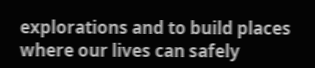explorations and to build places where our lives can safely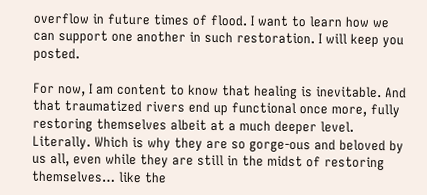overflow in future times of flood. I want to learn how we can support one another in such restoration. I will keep you posted.

For now, I am content to know that healing is inevitable. And that traumatized rivers end up functional once more, fully restoring themselves albeit at a much deeper level. Literally. Which is why they are so gorge-ous and beloved by us all, even while they are still in the midst of restoring themselves… like the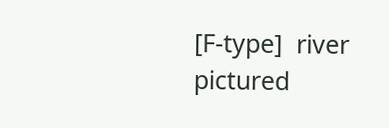[F-type]  river pictured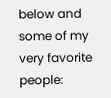below and some of my very favorite people: